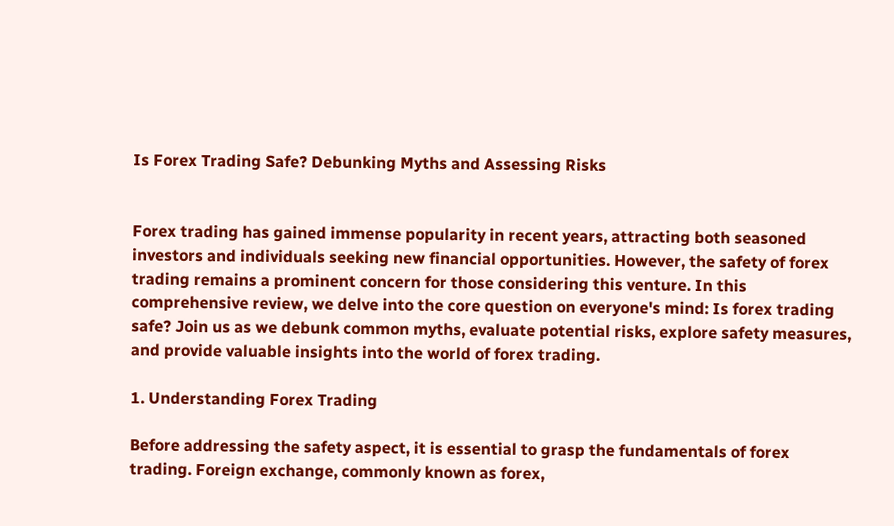Is Forex Trading Safe? Debunking Myths and Assessing Risks


Forex trading has gained immense popularity in recent years, attracting both seasoned investors and individuals seeking new financial opportunities. However, the safety of forex trading remains a prominent concern for those considering this venture. In this comprehensive review, we delve into the core question on everyone's mind: Is forex trading safe? Join us as we debunk common myths, evaluate potential risks, explore safety measures, and provide valuable insights into the world of forex trading.

1. Understanding Forex Trading

Before addressing the safety aspect, it is essential to grasp the fundamentals of forex trading. Foreign exchange, commonly known as forex,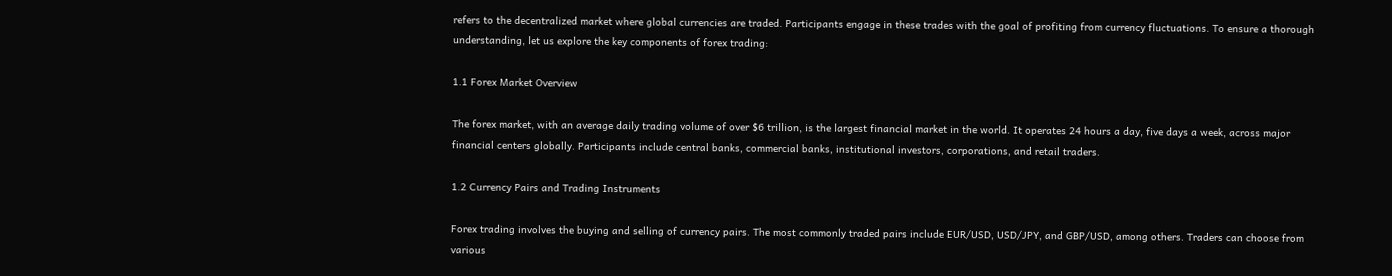refers to the decentralized market where global currencies are traded. Participants engage in these trades with the goal of profiting from currency fluctuations. To ensure a thorough understanding, let us explore the key components of forex trading:

1.1 Forex Market Overview

The forex market, with an average daily trading volume of over $6 trillion, is the largest financial market in the world. It operates 24 hours a day, five days a week, across major financial centers globally. Participants include central banks, commercial banks, institutional investors, corporations, and retail traders.

1.2 Currency Pairs and Trading Instruments

Forex trading involves the buying and selling of currency pairs. The most commonly traded pairs include EUR/USD, USD/JPY, and GBP/USD, among others. Traders can choose from various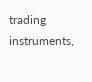trading instruments,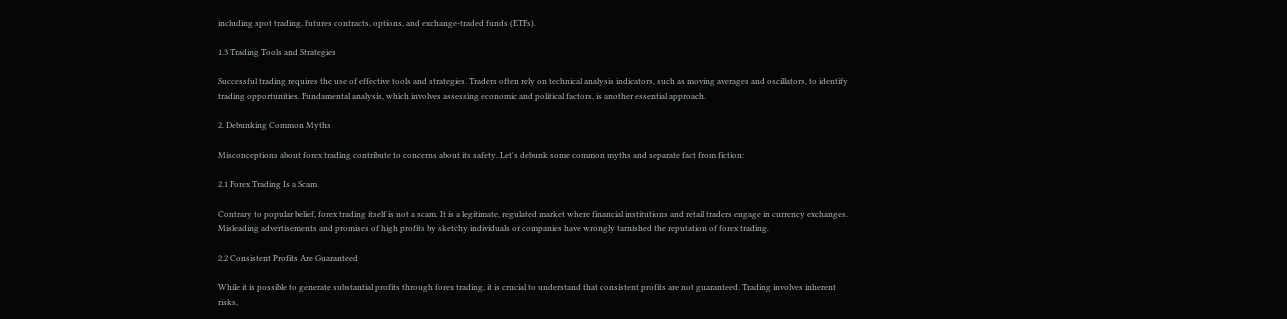including spot trading, futures contracts, options, and exchange-traded funds (ETFs).

1.3 Trading Tools and Strategies

Successful trading requires the use of effective tools and strategies. Traders often rely on technical analysis indicators, such as moving averages and oscillators, to identify trading opportunities. Fundamental analysis, which involves assessing economic and political factors, is another essential approach.

2. Debunking Common Myths

Misconceptions about forex trading contribute to concerns about its safety. Let's debunk some common myths and separate fact from fiction:

2.1 Forex Trading Is a Scam

Contrary to popular belief, forex trading itself is not a scam. It is a legitimate, regulated market where financial institutions and retail traders engage in currency exchanges. Misleading advertisements and promises of high profits by sketchy individuals or companies have wrongly tarnished the reputation of forex trading.

2.2 Consistent Profits Are Guaranteed

While it is possible to generate substantial profits through forex trading, it is crucial to understand that consistent profits are not guaranteed. Trading involves inherent risks,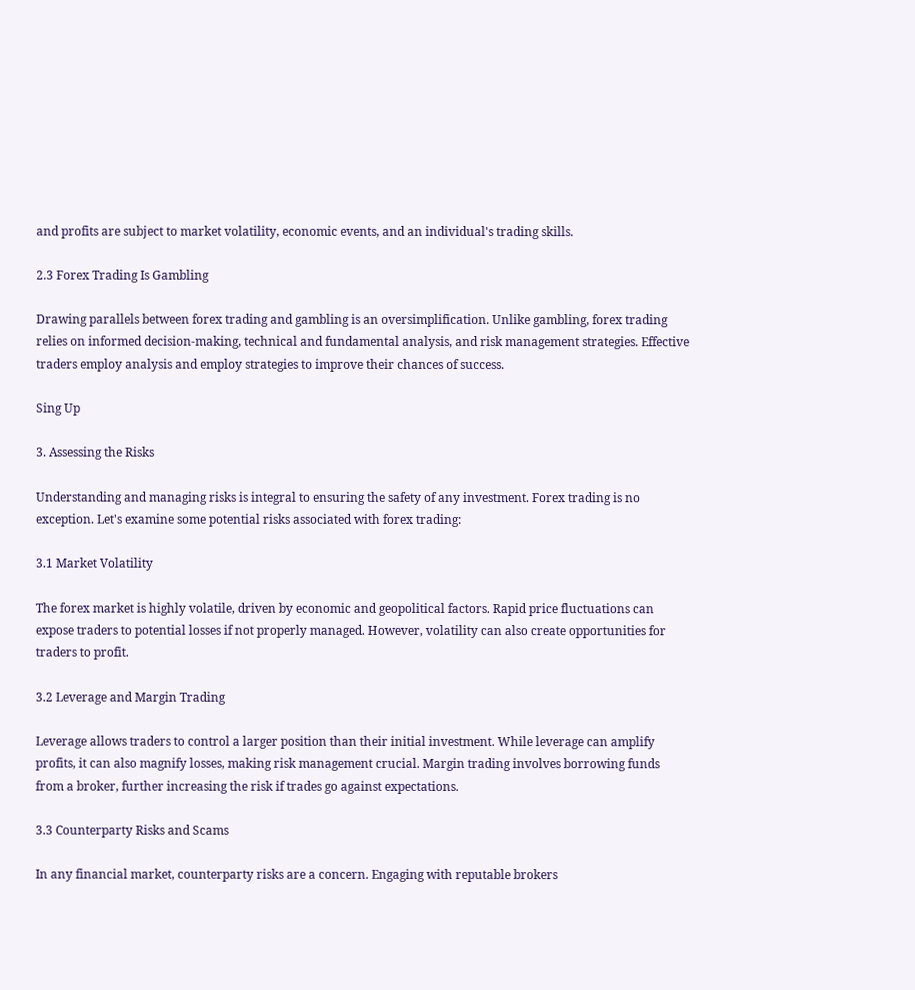and profits are subject to market volatility, economic events, and an individual's trading skills.

2.3 Forex Trading Is Gambling

Drawing parallels between forex trading and gambling is an oversimplification. Unlike gambling, forex trading relies on informed decision-making, technical and fundamental analysis, and risk management strategies. Effective traders employ analysis and employ strategies to improve their chances of success.

Sing Up

3. Assessing the Risks

Understanding and managing risks is integral to ensuring the safety of any investment. Forex trading is no exception. Let's examine some potential risks associated with forex trading:

3.1 Market Volatility

The forex market is highly volatile, driven by economic and geopolitical factors. Rapid price fluctuations can expose traders to potential losses if not properly managed. However, volatility can also create opportunities for traders to profit.

3.2 Leverage and Margin Trading

Leverage allows traders to control a larger position than their initial investment. While leverage can amplify profits, it can also magnify losses, making risk management crucial. Margin trading involves borrowing funds from a broker, further increasing the risk if trades go against expectations.

3.3 Counterparty Risks and Scams

In any financial market, counterparty risks are a concern. Engaging with reputable brokers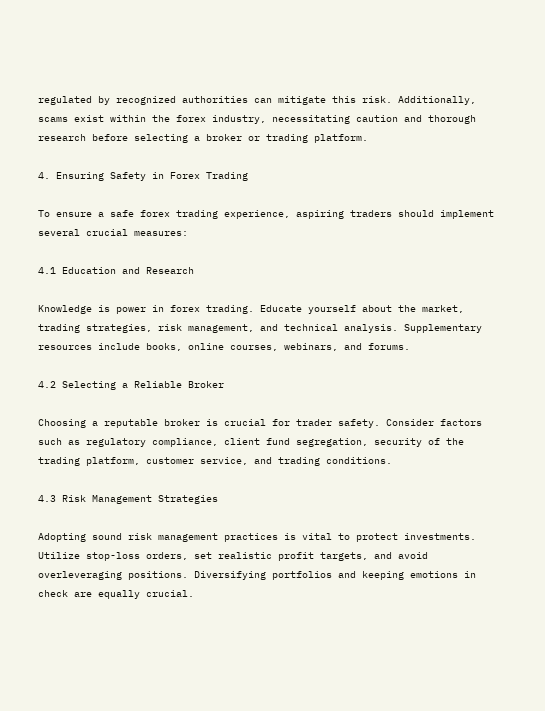regulated by recognized authorities can mitigate this risk. Additionally, scams exist within the forex industry, necessitating caution and thorough research before selecting a broker or trading platform.

4. Ensuring Safety in Forex Trading

To ensure a safe forex trading experience, aspiring traders should implement several crucial measures:

4.1 Education and Research

Knowledge is power in forex trading. Educate yourself about the market, trading strategies, risk management, and technical analysis. Supplementary resources include books, online courses, webinars, and forums.

4.2 Selecting a Reliable Broker

Choosing a reputable broker is crucial for trader safety. Consider factors such as regulatory compliance, client fund segregation, security of the trading platform, customer service, and trading conditions.

4.3 Risk Management Strategies

Adopting sound risk management practices is vital to protect investments. Utilize stop-loss orders, set realistic profit targets, and avoid overleveraging positions. Diversifying portfolios and keeping emotions in check are equally crucial.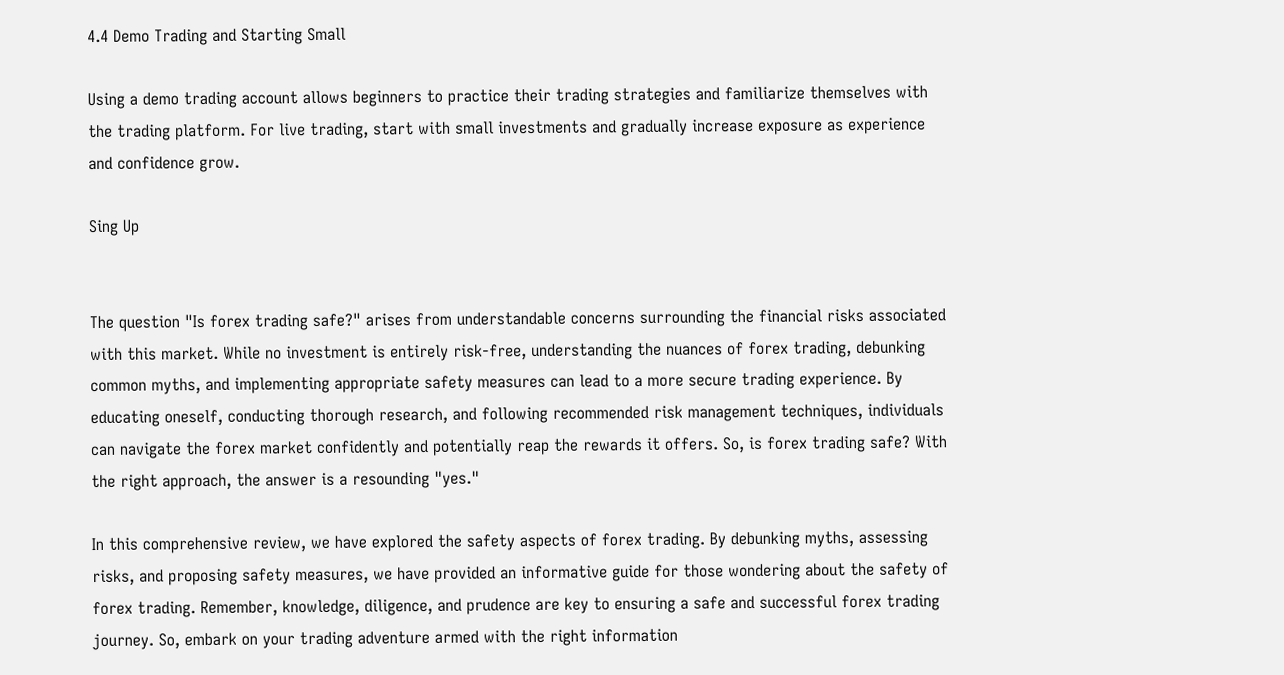4.4 Demo Trading and Starting Small

Using a demo trading account allows beginners to practice their trading strategies and familiarize themselves with the trading platform. For live trading, start with small investments and gradually increase exposure as experience and confidence grow.

Sing Up


The question "Is forex trading safe?" arises from understandable concerns surrounding the financial risks associated with this market. While no investment is entirely risk-free, understanding the nuances of forex trading, debunking common myths, and implementing appropriate safety measures can lead to a more secure trading experience. By educating oneself, conducting thorough research, and following recommended risk management techniques, individuals can navigate the forex market confidently and potentially reap the rewards it offers. So, is forex trading safe? With the right approach, the answer is a resounding "yes."

In this comprehensive review, we have explored the safety aspects of forex trading. By debunking myths, assessing risks, and proposing safety measures, we have provided an informative guide for those wondering about the safety of forex trading. Remember, knowledge, diligence, and prudence are key to ensuring a safe and successful forex trading journey. So, embark on your trading adventure armed with the right information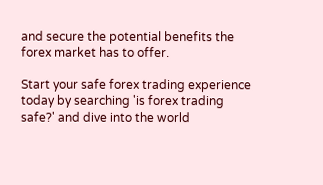and secure the potential benefits the forex market has to offer.

Start your safe forex trading experience today by searching 'is forex trading safe?' and dive into the world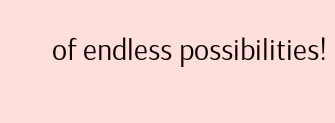of endless possibilities!